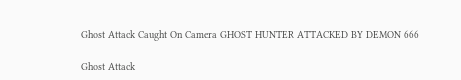Ghost Attack Caught On Camera GHOST HUNTER ATTACKED BY DEMON 666

Ghost Attack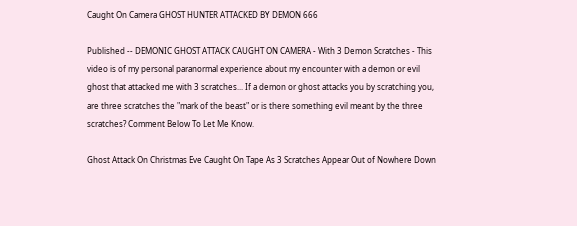Caught On Camera GHOST HUNTER ATTACKED BY DEMON 666

Published -- DEMONIC GHOST ATTACK CAUGHT ON CAMERA - With 3 Demon Scratches - This video is of my personal paranormal experience about my encounter with a demon or evil ghost that attacked me with 3 scratches... If a demon or ghost attacks you by scratching you, are three scratches the "mark of the beast" or is there something evil meant by the three scratches? Comment Below To Let Me Know.

Ghost Attack On Christmas Eve Caught On Tape As 3 Scratches Appear Out of Nowhere Down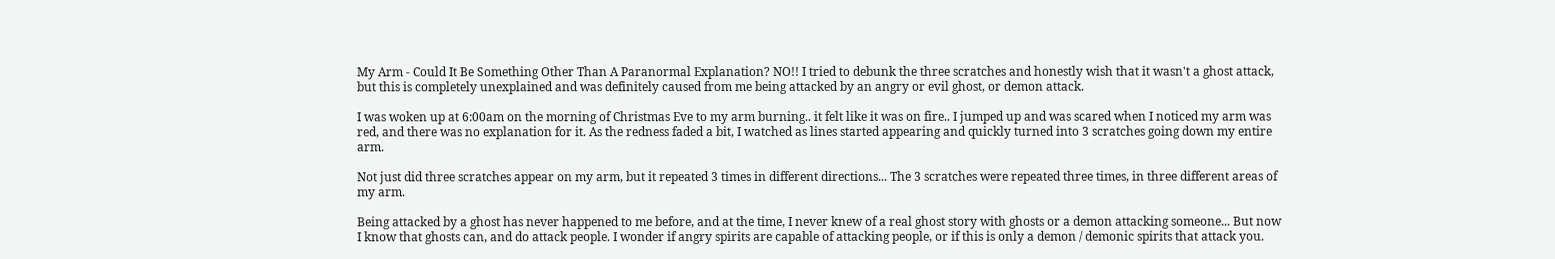My Arm - Could It Be Something Other Than A Paranormal Explanation? NO!! I tried to debunk the three scratches and honestly wish that it wasn't a ghost attack, but this is completely unexplained and was definitely caused from me being attacked by an angry or evil ghost, or demon attack.

I was woken up at 6:00am on the morning of Christmas Eve to my arm burning.. it felt like it was on fire.. I jumped up and was scared when I noticed my arm was red, and there was no explanation for it. As the redness faded a bit, I watched as lines started appearing and quickly turned into 3 scratches going down my entire arm.

Not just did three scratches appear on my arm, but it repeated 3 times in different directions... The 3 scratches were repeated three times, in three different areas of my arm.

Being attacked by a ghost has never happened to me before, and at the time, I never knew of a real ghost story with ghosts or a demon attacking someone... But now I know that ghosts can, and do attack people. I wonder if angry spirits are capable of attacking people, or if this is only a demon / demonic spirits that attack you.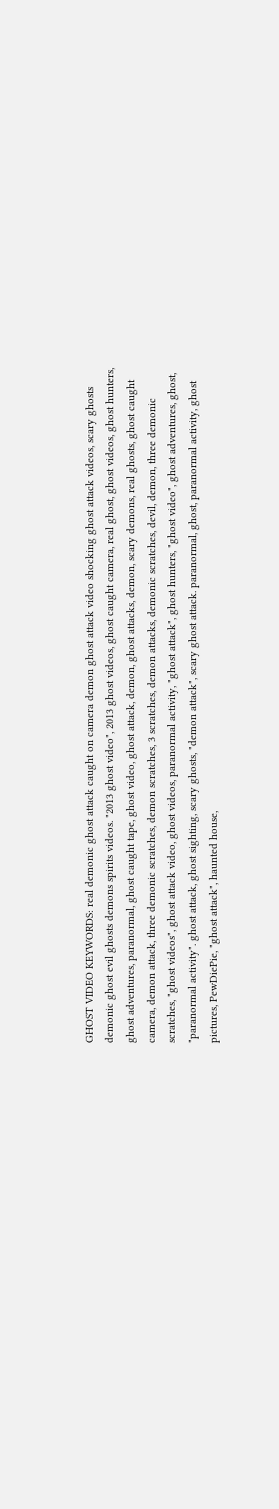GHOST VIDEO KEYWORDS: real demonic ghost attack caught on camera demon ghost attack video shocking ghost attack videos, scary ghosts demonic ghost evil ghosts demons spirits videos. "2013 ghost video", 2013 ghost videos, ghost caught camera, real ghost, ghost videos, ghost hunters, ghost adventures, paranormal, ghost caught tape, ghost video, ghost attack, demon, ghost attacks, demon, scary demons, real ghosts, ghost caught camera, demon attack, three demonic scratches, demon scratches, 3 scratches, demon attacks, demonic scratches, devil, demon, three demonic scratches, "ghost videos", ghost attack video, ghost videos, paranormal activity, "ghost attack", ghost hunters, "ghost video", ghost adventures, ghost, "paranormal activity". ghost attack, ghost sighting, scary ghosts, "demon attack", scary ghost attack. paranormal, ghost, paranormal activity, ghost pictures, PewDiePie, "ghost attack", haunted house,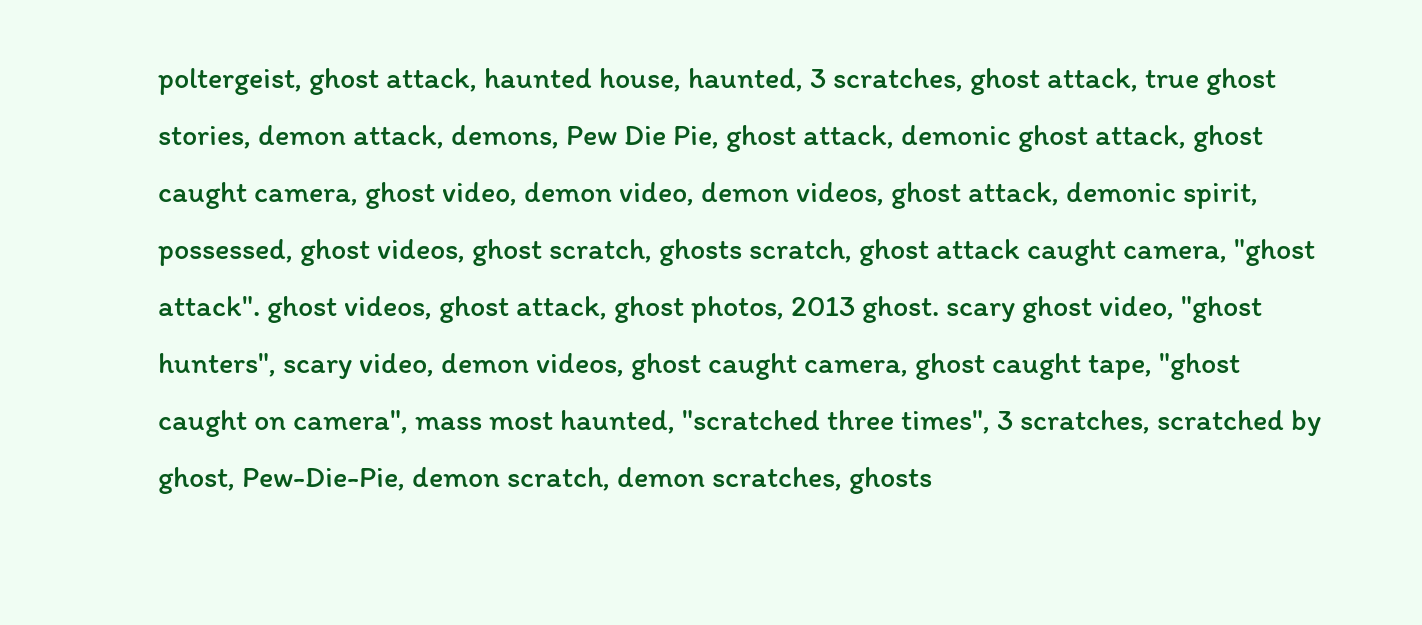poltergeist, ghost attack, haunted house, haunted, 3 scratches, ghost attack, true ghost stories, demon attack, demons, Pew Die Pie, ghost attack, demonic ghost attack, ghost caught camera, ghost video, demon video, demon videos, ghost attack, demonic spirit, possessed, ghost videos, ghost scratch, ghosts scratch, ghost attack caught camera, "ghost attack". ghost videos, ghost attack, ghost photos, 2013 ghost. scary ghost video, "ghost hunters", scary video, demon videos, ghost caught camera, ghost caught tape, "ghost caught on camera", mass most haunted, "scratched three times", 3 scratches, scratched by ghost, Pew-Die-Pie, demon scratch, demon scratches, ghosts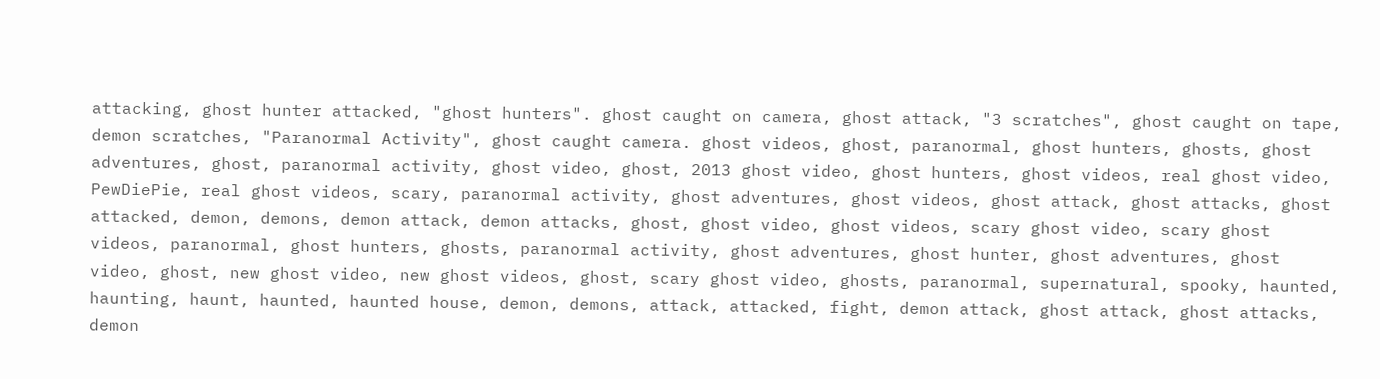attacking, ghost hunter attacked, "ghost hunters". ghost caught on camera, ghost attack, "3 scratches", ghost caught on tape, demon scratches, "Paranormal Activity", ghost caught camera. ghost videos, ghost, paranormal, ghost hunters, ghosts, ghost adventures, ghost, paranormal activity, ghost video, ghost, 2013 ghost video, ghost hunters, ghost videos, real ghost video, PewDiePie, real ghost videos, scary, paranormal activity, ghost adventures, ghost videos, ghost attack, ghost attacks, ghost attacked, demon, demons, demon attack, demon attacks, ghost, ghost video, ghost videos, scary ghost video, scary ghost videos, paranormal, ghost hunters, ghosts, paranormal activity, ghost adventures, ghost hunter, ghost adventures, ghost video, ghost, new ghost video, new ghost videos, ghost, scary ghost video, ghosts, paranormal, supernatural, spooky, haunted, haunting, haunt, haunted, haunted house, demon, demons, attack, attacked, fight, demon attack, ghost attack, ghost attacks, demon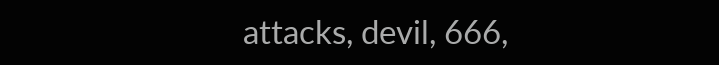attacks, devil, 666,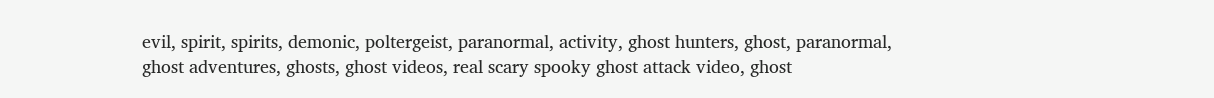evil, spirit, spirits, demonic, poltergeist, paranormal, activity, ghost hunters, ghost, paranormal, ghost adventures, ghosts, ghost videos, real scary spooky ghost attack video, ghost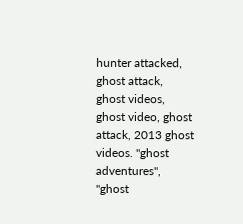hunter attacked, ghost attack, ghost videos, ghost video, ghost attack, 2013 ghost videos. "ghost adventures", "ghost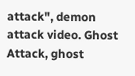attack", demon attack video. Ghost Attack, ghost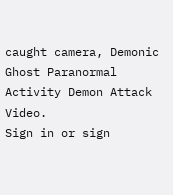caught camera, Demonic Ghost Paranormal Activity Demon Attack Video.
Sign in or sign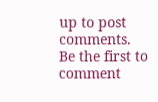up to post comments.
Be the first to comment